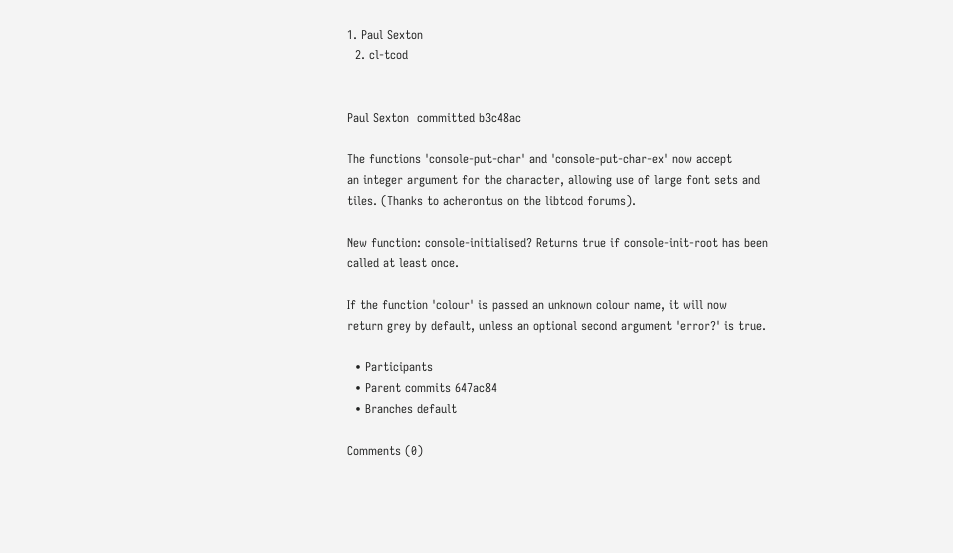1. Paul Sexton
  2. cl-tcod


Paul Sexton  committed b3c48ac

The functions 'console-put-char' and 'console-put-char-ex' now accept
an integer argument for the character, allowing use of large font sets and
tiles. (Thanks to acherontus on the libtcod forums).

New function: console-initialised? Returns true if console-init-root has been
called at least once.

If the function 'colour' is passed an unknown colour name, it will now
return grey by default, unless an optional second argument 'error?' is true.

  • Participants
  • Parent commits 647ac84
  • Branches default

Comments (0)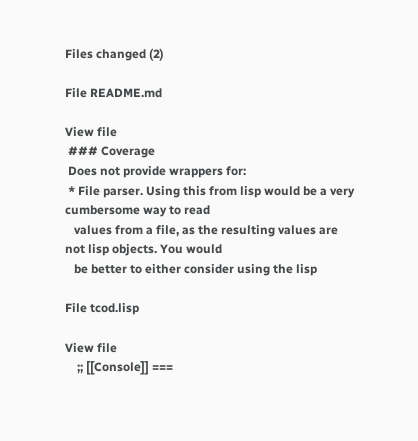Files changed (2)

File README.md

View file
 ### Coverage
 Does not provide wrappers for:
 * File parser. Using this from lisp would be a very cumbersome way to read
   values from a file, as the resulting values are not lisp objects. You would
   be better to either consider using the lisp

File tcod.lisp

View file
    ;; [[Console]] ===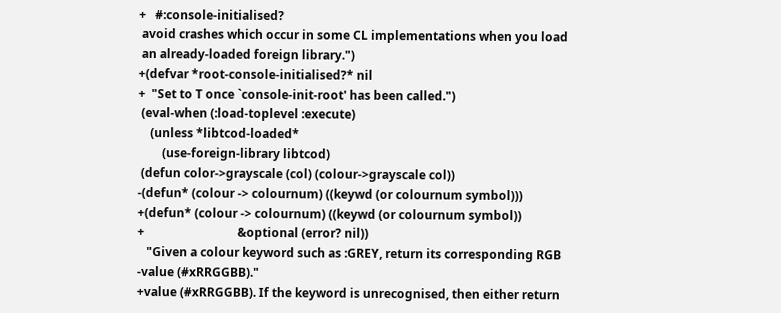+   #:console-initialised?
 avoid crashes which occur in some CL implementations when you load
 an already-loaded foreign library.")
+(defvar *root-console-initialised?* nil
+  "Set to T once `console-init-root' has been called.")
 (eval-when (:load-toplevel :execute)
    (unless *libtcod-loaded*
        (use-foreign-library libtcod)
 (defun color->grayscale (col) (colour->grayscale col))
-(defun* (colour -> colournum) ((keywd (or colournum symbol)))
+(defun* (colour -> colournum) ((keywd (or colournum symbol))
+                               &optional (error? nil))
   "Given a colour keyword such as :GREY, return its corresponding RGB
-value (#xRRGGBB)."
+value (#xRRGGBB). If the keyword is unrecognised, then either return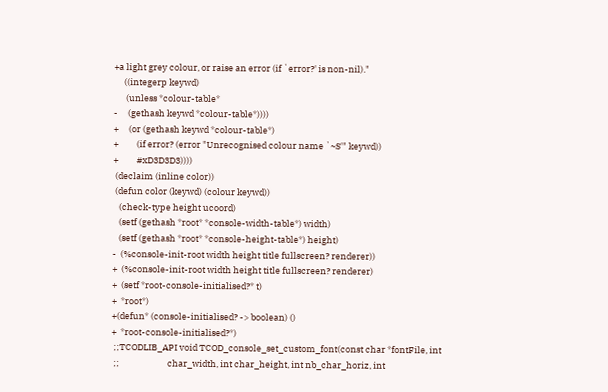+a light grey colour, or raise an error (if `error?' is non-nil)."
     ((integerp keywd)
      (unless *colour-table*
-     (gethash keywd *colour-table*))))
+     (or (gethash keywd *colour-table*)
+         (if error? (error "Unrecognised colour name `~S'" keywd))
+         #xD3D3D3))))
 (declaim (inline color))
 (defun color (keywd) (colour keywd))
   (check-type height ucoord)
   (setf (gethash *root* *console-width-table*) width)
   (setf (gethash *root* *console-height-table*) height)
-  (%console-init-root width height title fullscreen? renderer))
+  (%console-init-root width height title fullscreen? renderer)
+  (setf *root-console-initialised?* t)
+  *root*)
+(defun* (console-initialised? -> boolean) ()
+  *root-console-initialised?*)
 ;;TCODLIB_API void TCOD_console_set_custom_font(const char *fontFile, int
 ;;                        char_width, int char_height, int nb_char_horiz, int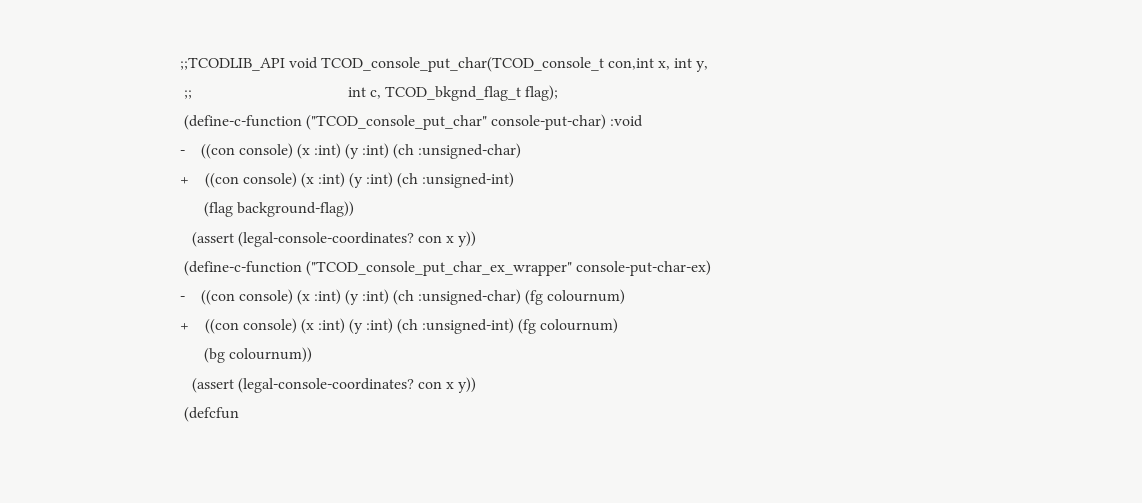;;TCODLIB_API void TCOD_console_put_char(TCOD_console_t con,int x, int y,
 ;;                                       int c, TCOD_bkgnd_flag_t flag);
 (define-c-function ("TCOD_console_put_char" console-put-char) :void
-    ((con console) (x :int) (y :int) (ch :unsigned-char)
+    ((con console) (x :int) (y :int) (ch :unsigned-int)
      (flag background-flag))
   (assert (legal-console-coordinates? con x y))
 (define-c-function ("TCOD_console_put_char_ex_wrapper" console-put-char-ex)
-    ((con console) (x :int) (y :int) (ch :unsigned-char) (fg colournum)
+    ((con console) (x :int) (y :int) (ch :unsigned-int) (fg colournum)
      (bg colournum))
   (assert (legal-console-coordinates? con x y))
 (defcfun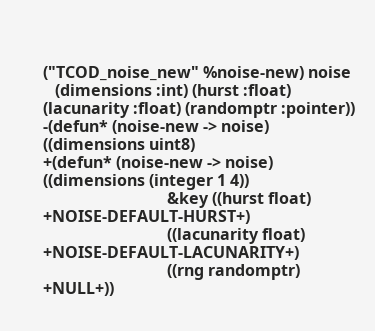("TCOD_noise_new" %noise-new) noise
   (dimensions :int) (hurst :float) (lacunarity :float) (randomptr :pointer))
-(defun* (noise-new -> noise) ((dimensions uint8)
+(defun* (noise-new -> noise) ((dimensions (integer 1 4))
                               &key ((hurst float) +NOISE-DEFAULT-HURST+)
                               ((lacunarity float) +NOISE-DEFAULT-LACUNARITY+)
                               ((rng randomptr) +NULL+))